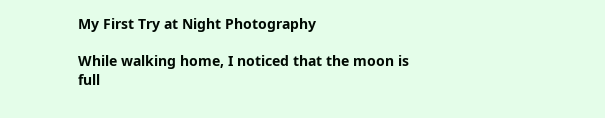My First Try at Night Photography

While walking home, I noticed that the moon is full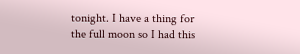tonight. I have a thing for the full moon so I had this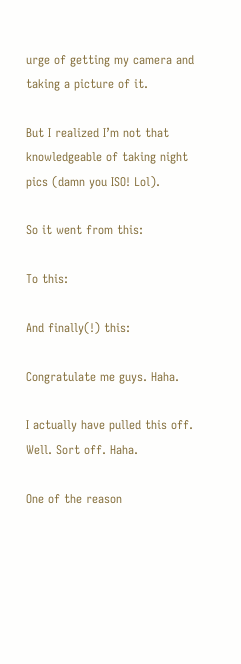urge of getting my camera and taking a picture of it.

But I realized I’m not that knowledgeable of taking night pics (damn you ISO! Lol).

So it went from this:

To this:

And finally(!) this:

Congratulate me guys. Haha.

I actually have pulled this off. Well. Sort off. Haha.

One of the reason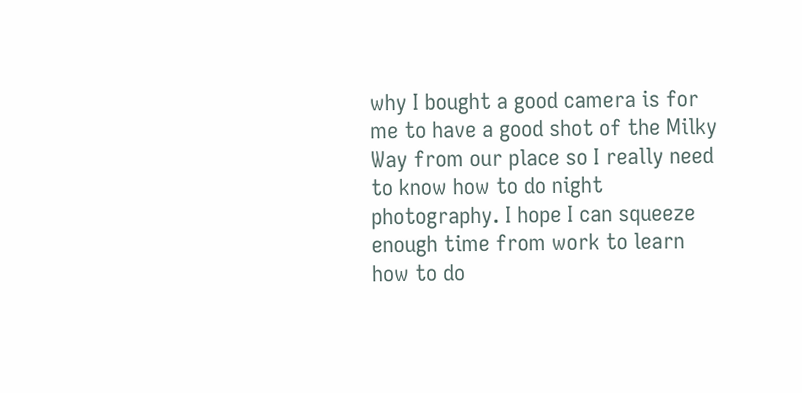why I bought a good camera is for me to have a good shot of the Milky Way from our place so I really need to know how to do night photography. I hope I can squeeze enough time from work to learn how to do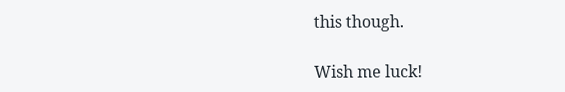this though.

Wish me luck!